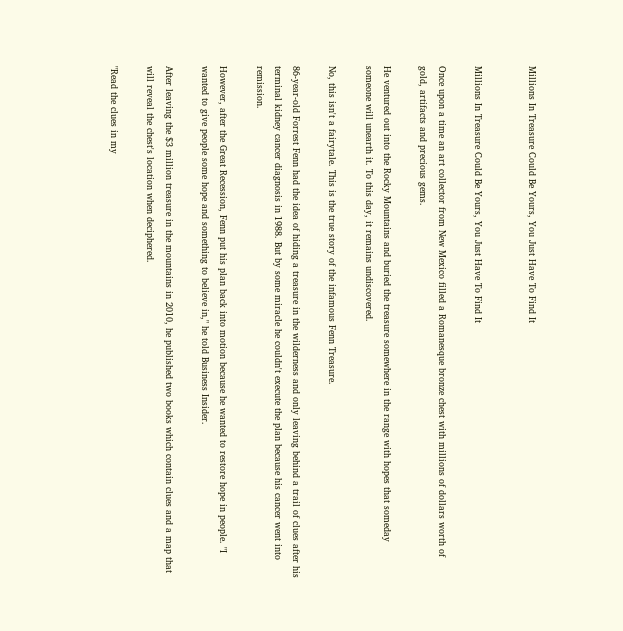Millions In Treasure Could Be Yours, You Just Have To Find It


Millions In Treasure Could Be Yours, You Just Have To Find It

Once upon a time an art collector from New Mexico filled a Romanesque bronze chest with millions of dollars worth of gold, artifacts and precious gems.

He ventured out into the Rocky Mountains and buried the treasure somewhere in the range with hopes that someday someone will unearth it. To this day, it remains undiscovered.

No, this isn't a fairytale. This is the true story of the infamous Fenn Treasure.

86-year-old Forrest Fenn had the idea of hiding a treasure in the wilderness and only leaving behind a trail of clues after his terminal kidney cancer diagnosis in 1988. But by some miracle he couldn't execute the plan because his cancer went into remission.

However, after the Great Recession, Fenn put his plan back into motion because he wanted to restore hope in people. "I wanted to give people some hope and something to believe in," he told Business Insider.

After leaving the $3 million treasure in the mountains in 2010, he published two books which contain clues and a map that will reveal the chest's location when deciphered.

"Read the clues in my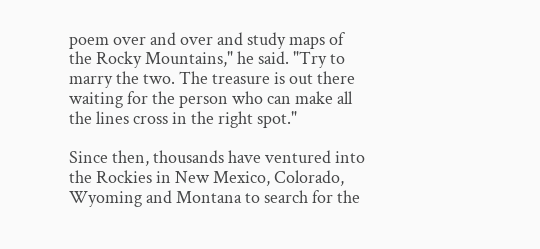poem over and over and study maps of the Rocky Mountains," he said. "Try to marry the two. The treasure is out there waiting for the person who can make all the lines cross in the right spot."

Since then, thousands have ventured into the Rockies in New Mexico, Colorado, Wyoming and Montana to search for the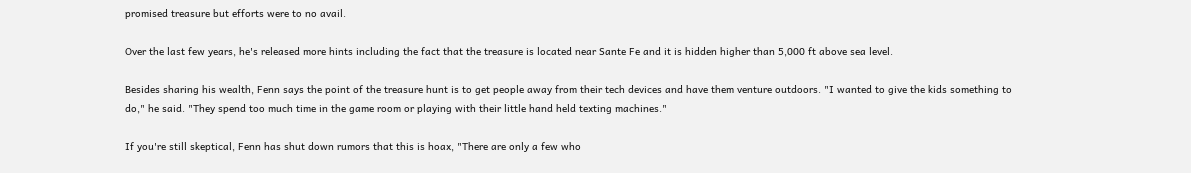promised treasure but efforts were to no avail.

Over the last few years, he's released more hints including the fact that the treasure is located near Sante Fe and it is hidden higher than 5,000 ft above sea level.

Besides sharing his wealth, Fenn says the point of the treasure hunt is to get people away from their tech devices and have them venture outdoors. "I wanted to give the kids something to do," he said. "They spend too much time in the game room or playing with their little hand held texting machines."

If you're still skeptical, Fenn has shut down rumors that this is hoax, "There are only a few who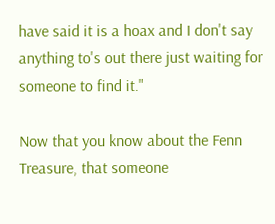have said it is a hoax and I don't say anything to's out there just waiting for someone to find it."

Now that you know about the Fenn Treasure, that someone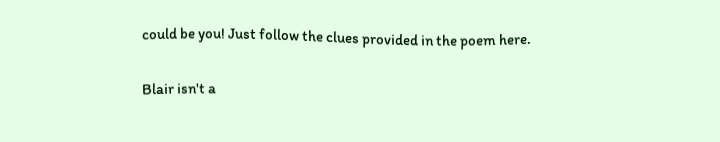could be you! Just follow the clues provided in the poem here.

Blair isn't a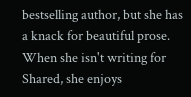bestselling author, but she has a knack for beautiful prose. When she isn't writing for Shared, she enjoys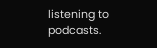listening to podcasts.